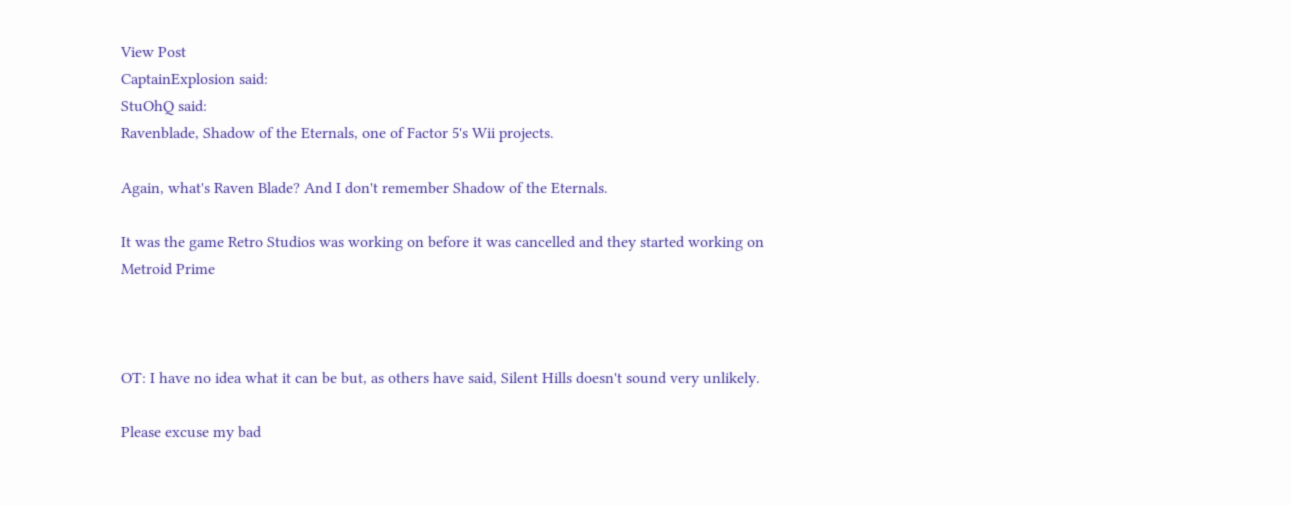View Post
CaptainExplosion said:
StuOhQ said:
Ravenblade, Shadow of the Eternals, one of Factor 5's Wii projects.

Again, what's Raven Blade? And I don't remember Shadow of the Eternals.

It was the game Retro Studios was working on before it was cancelled and they started working on Metroid Prime



OT: I have no idea what it can be but, as others have said, Silent Hills doesn't sound very unlikely.

Please excuse my bad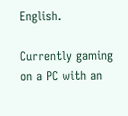English.

Currently gaming on a PC with an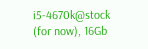i5-4670k@stock (for now), 16Gb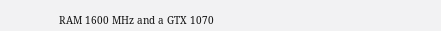RAM 1600 MHz and a GTX 1070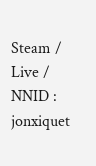Steam / Live / NNID : jonxiquet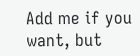Add me if you want, but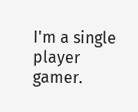I'm a single player gamer.